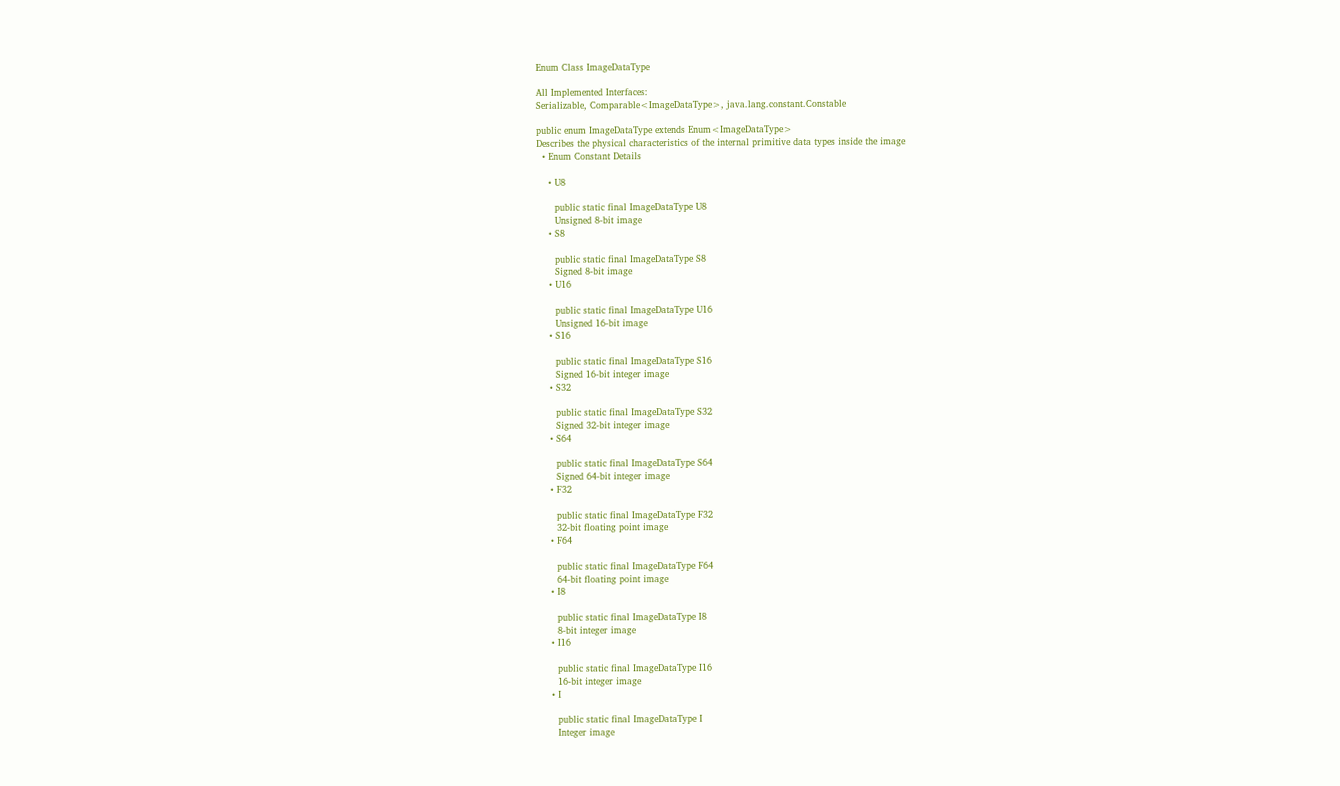Enum Class ImageDataType

All Implemented Interfaces:
Serializable, Comparable<ImageDataType>, java.lang.constant.Constable

public enum ImageDataType extends Enum<ImageDataType>
Describes the physical characteristics of the internal primitive data types inside the image
  • Enum Constant Details

    • U8

      public static final ImageDataType U8
      Unsigned 8-bit image
    • S8

      public static final ImageDataType S8
      Signed 8-bit image
    • U16

      public static final ImageDataType U16
      Unsigned 16-bit image
    • S16

      public static final ImageDataType S16
      Signed 16-bit integer image
    • S32

      public static final ImageDataType S32
      Signed 32-bit integer image
    • S64

      public static final ImageDataType S64
      Signed 64-bit integer image
    • F32

      public static final ImageDataType F32
      32-bit floating point image
    • F64

      public static final ImageDataType F64
      64-bit floating point image
    • I8

      public static final ImageDataType I8
      8-bit integer image
    • I16

      public static final ImageDataType I16
      16-bit integer image
    • I

      public static final ImageDataType I
      Integer image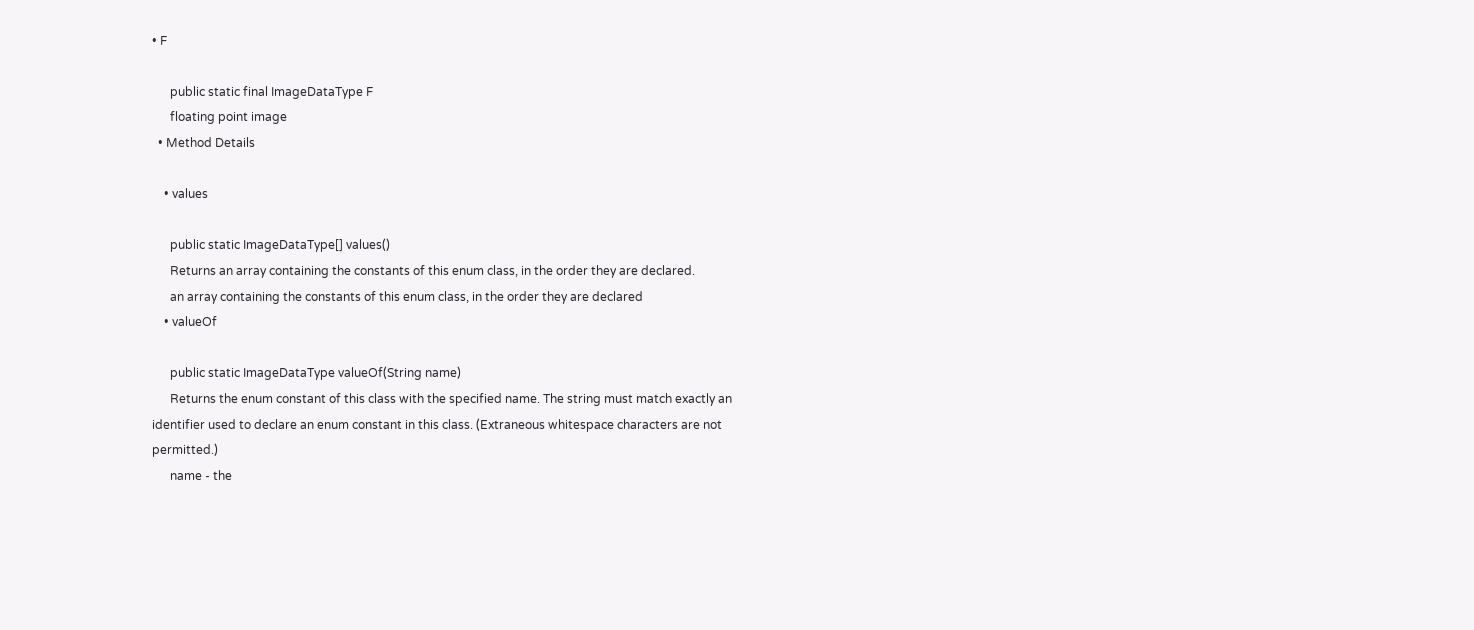• F

      public static final ImageDataType F
      floating point image
  • Method Details

    • values

      public static ImageDataType[] values()
      Returns an array containing the constants of this enum class, in the order they are declared.
      an array containing the constants of this enum class, in the order they are declared
    • valueOf

      public static ImageDataType valueOf(String name)
      Returns the enum constant of this class with the specified name. The string must match exactly an identifier used to declare an enum constant in this class. (Extraneous whitespace characters are not permitted.)
      name - the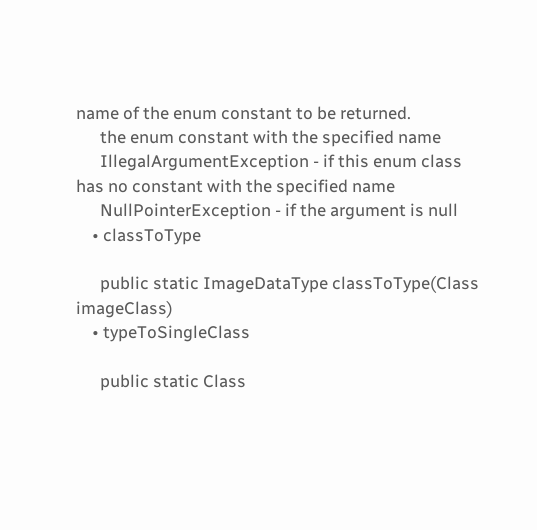name of the enum constant to be returned.
      the enum constant with the specified name
      IllegalArgumentException - if this enum class has no constant with the specified name
      NullPointerException - if the argument is null
    • classToType

      public static ImageDataType classToType(Class imageClass)
    • typeToSingleClass

      public static Class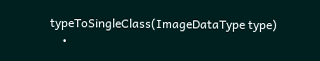typeToSingleClass(ImageDataType type)
    •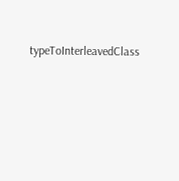typeToInterleavedClass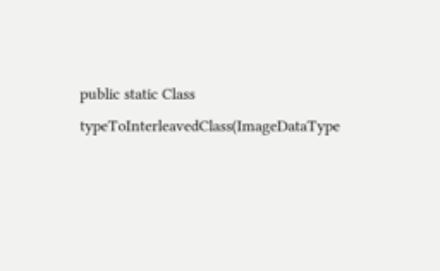public static Class typeToInterleavedClass(ImageDataType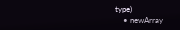type)
    • newArray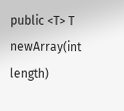public <T> T newArray(int length)